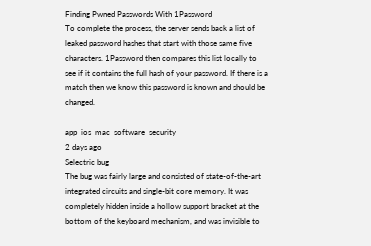Finding Pwned Passwords With 1Password
To complete the process, the server sends back a list of leaked password hashes that start with those same five characters. 1Password then compares this list locally to see if it contains the full hash of your password. If there is a match then we know this password is known and should be changed.

app  ios  mac  software  security
2 days ago
Selectric bug
The bug was fairly large and consisted of state-of-the-art integrated circuits and single-bit core memory. It was completely hidden inside a hollow support bracket at the bottom of the keyboard mechanism, and was invisible to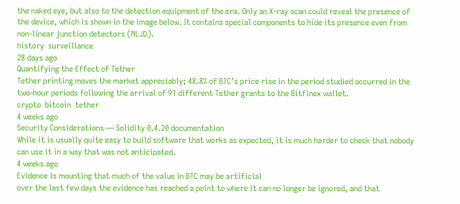the naked eye, but also to the detection equipment of the era. Only an X-ray scan could reveal the presence of the device, which is shown in the image below. It contains special components to hide its presence even from non-linear junction detectors (NLJD).
history  surveillance
28 days ago
Quantifying the Effect of Tether
Tether printing moves the market appreciably; 48.8% of BTC’s price rise in the period studied occurred in the two-hour periods following the arrival of 91 different Tether grants to the Bitfinex wallet.
crypto  bitcoin  tether
4 weeks ago
Security Considerations — Solidity 0.4.20 documentation
While it is usually quite easy to build software that works as expected, it is much harder to check that nobody can use it in a way that was not anticipated.
4 weeks ago
Evidence is mounting that much of the value in BTC may be artificial
over the last few days the evidence has reached a point to where it can no longer be ignored, and that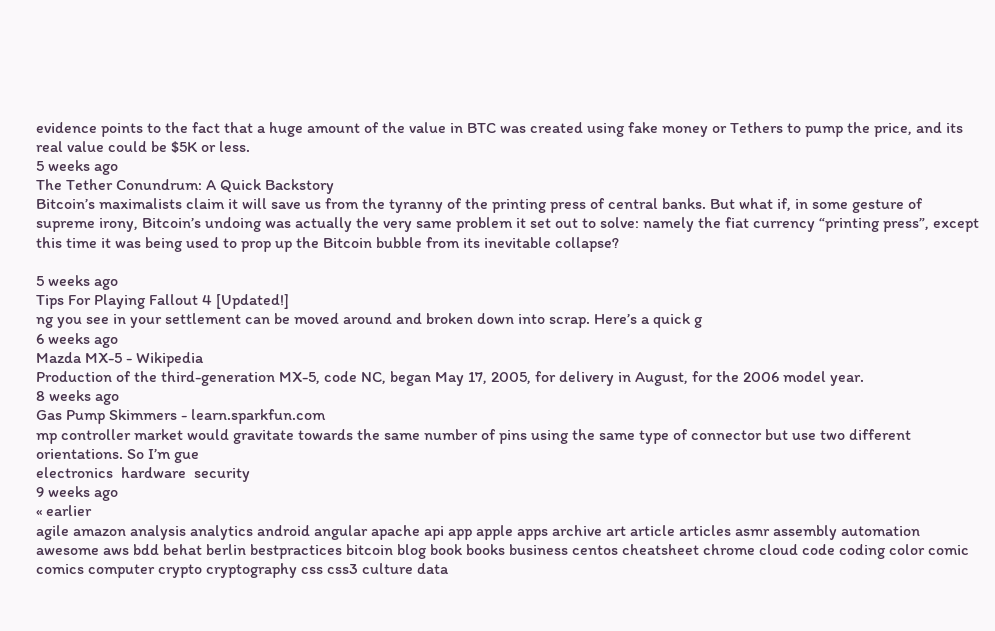evidence points to the fact that a huge amount of the value in BTC was created using fake money or Tethers to pump the price, and its real value could be $5K or less.
5 weeks ago
The Tether Conundrum: A Quick Backstory
Bitcoin’s maximalists claim it will save us from the tyranny of the printing press of central banks. But what if, in some gesture of supreme irony, Bitcoin’s undoing was actually the very same problem it set out to solve: namely the fiat currency “printing press”, except this time it was being used to prop up the Bitcoin bubble from its inevitable collapse?

5 weeks ago
Tips For Playing Fallout 4 [Updated!]
ng you see in your settlement can be moved around and broken down into scrap. Here’s a quick g
6 weeks ago
Mazda MX-5 - Wikipedia
Production of the third-generation MX-5, code NC, began May 17, 2005, for delivery in August, for the 2006 model year.
8 weeks ago
Gas Pump Skimmers - learn.sparkfun.com
mp controller market would gravitate towards the same number of pins using the same type of connector but use two different orientations. So I’m gue
electronics  hardware  security
9 weeks ago
« earlier
agile amazon analysis analytics android angular apache api app apple apps archive art article articles asmr assembly automation awesome aws bdd behat berlin bestpractices bitcoin blog book books business centos cheatsheet chrome cloud code coding color comic comics computer crypto cryptography css css3 culture data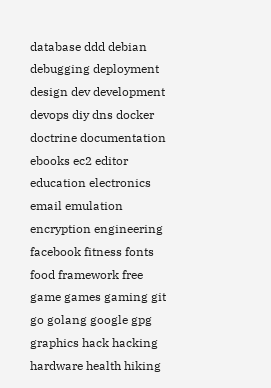database ddd debian debugging deployment design dev development devops diy dns docker doctrine documentation ebooks ec2 editor education electronics email emulation encryption engineering facebook fitness fonts food framework free game games gaming git go golang google gpg graphics hack hacking hardware health hiking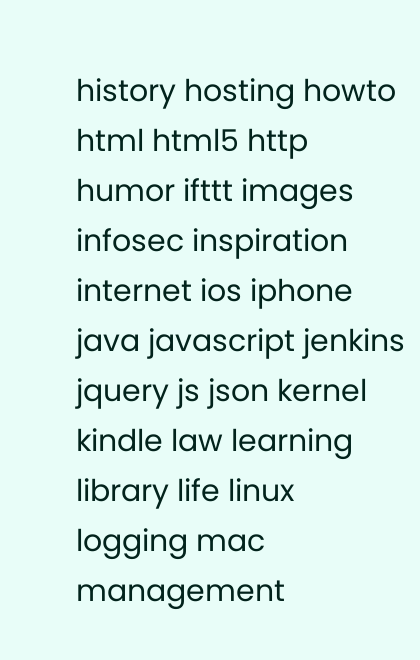history hosting howto html html5 http humor ifttt images infosec inspiration internet ios iphone java javascript jenkins jquery js json kernel kindle law learning library life linux logging mac management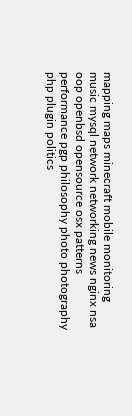mapping maps minecraft mobile monitoring music mysql network networking news nginx nsa oop openbsd opensource osx patterns performance pgp philosophy photo photography php plugin politics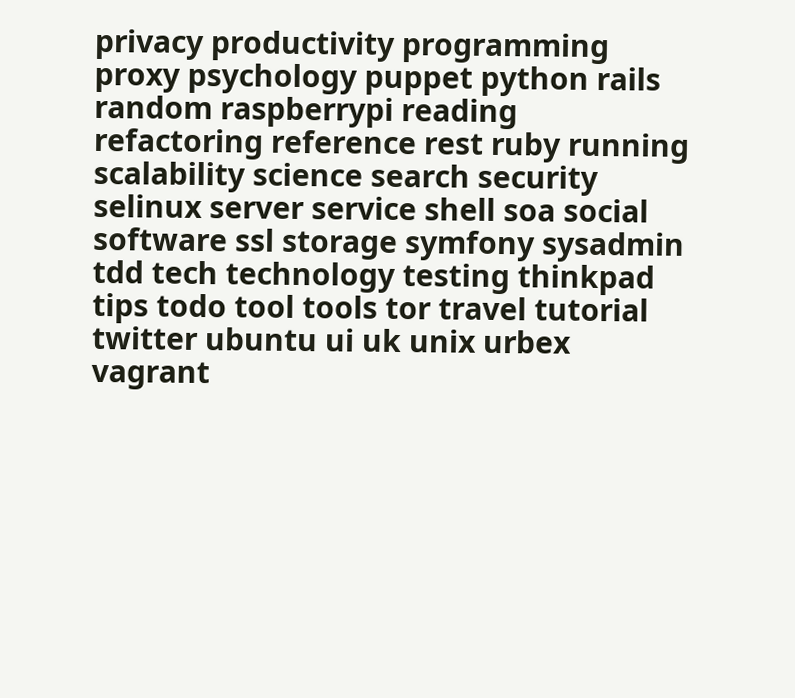privacy productivity programming proxy psychology puppet python rails random raspberrypi reading refactoring reference rest ruby running scalability science search security selinux server service shell soa social software ssl storage symfony sysadmin tdd tech technology testing thinkpad tips todo tool tools tor travel tutorial twitter ubuntu ui uk unix urbex vagrant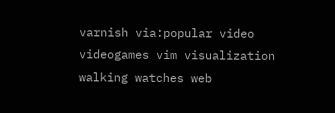varnish via:popular video videogames vim visualization walking watches web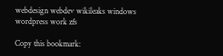webdesign webdev wikileaks windows wordpress work zfs

Copy this bookmark: